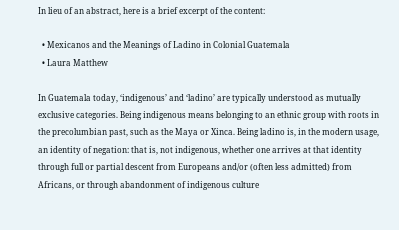In lieu of an abstract, here is a brief excerpt of the content:

  • Mexicanos and the Meanings of Ladino in Colonial Guatemala
  • Laura Matthew

In Guatemala today, ‘indigenous’ and ‘ladino’ are typically understood as mutually exclusive categories. Being indigenous means belonging to an ethnic group with roots in the precolumbian past, such as the Maya or Xinca. Being ladino is, in the modern usage, an identity of negation: that is, not indigenous, whether one arrives at that identity through full or partial descent from Europeans and/or (often less admitted) from Africans, or through abandonment of indigenous culture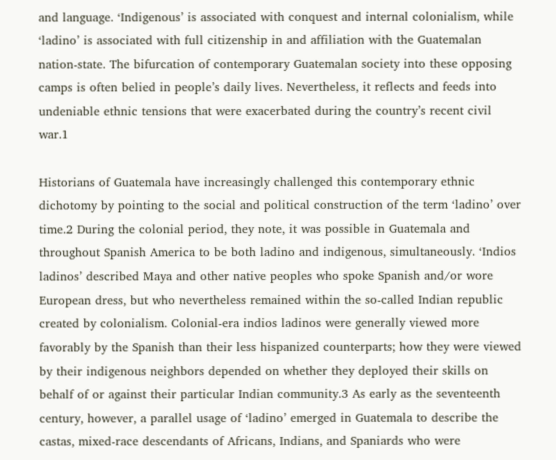and language. ‘Indigenous’ is associated with conquest and internal colonialism, while ‘ladino’ is associated with full citizenship in and affiliation with the Guatemalan nation-state. The bifurcation of contemporary Guatemalan society into these opposing camps is often belied in people’s daily lives. Nevertheless, it reflects and feeds into undeniable ethnic tensions that were exacerbated during the country’s recent civil war.1

Historians of Guatemala have increasingly challenged this contemporary ethnic dichotomy by pointing to the social and political construction of the term ‘ladino’ over time.2 During the colonial period, they note, it was possible in Guatemala and throughout Spanish America to be both ladino and indigenous, simultaneously. ‘Indios ladinos’ described Maya and other native peoples who spoke Spanish and/or wore European dress, but who nevertheless remained within the so-called Indian republic created by colonialism. Colonial-era indios ladinos were generally viewed more favorably by the Spanish than their less hispanized counterparts; how they were viewed by their indigenous neighbors depended on whether they deployed their skills on behalf of or against their particular Indian community.3 As early as the seventeenth century, however, a parallel usage of ‘ladino’ emerged in Guatemala to describe the castas, mixed-race descendants of Africans, Indians, and Spaniards who were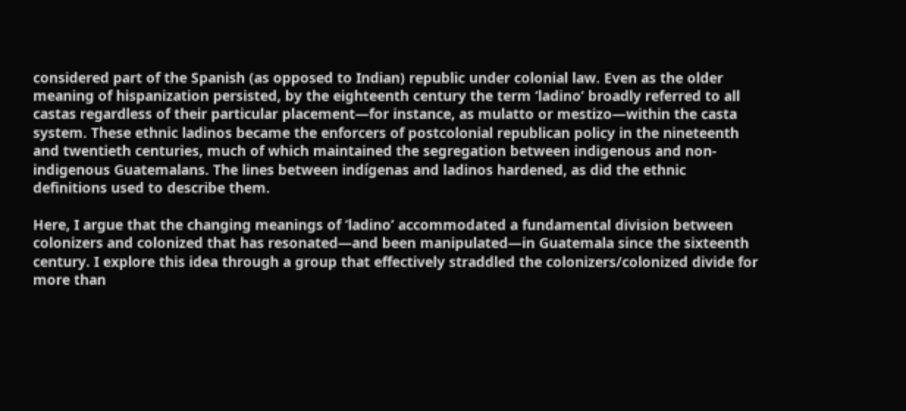considered part of the Spanish (as opposed to Indian) republic under colonial law. Even as the older meaning of hispanization persisted, by the eighteenth century the term ‘ladino’ broadly referred to all castas regardless of their particular placement—for instance, as mulatto or mestizo—within the casta system. These ethnic ladinos became the enforcers of postcolonial republican policy in the nineteenth and twentieth centuries, much of which maintained the segregation between indigenous and non-indigenous Guatemalans. The lines between indígenas and ladinos hardened, as did the ethnic definitions used to describe them.

Here, I argue that the changing meanings of ‘ladino’ accommodated a fundamental division between colonizers and colonized that has resonated—and been manipulated—in Guatemala since the sixteenth century. I explore this idea through a group that effectively straddled the colonizers/colonized divide for more than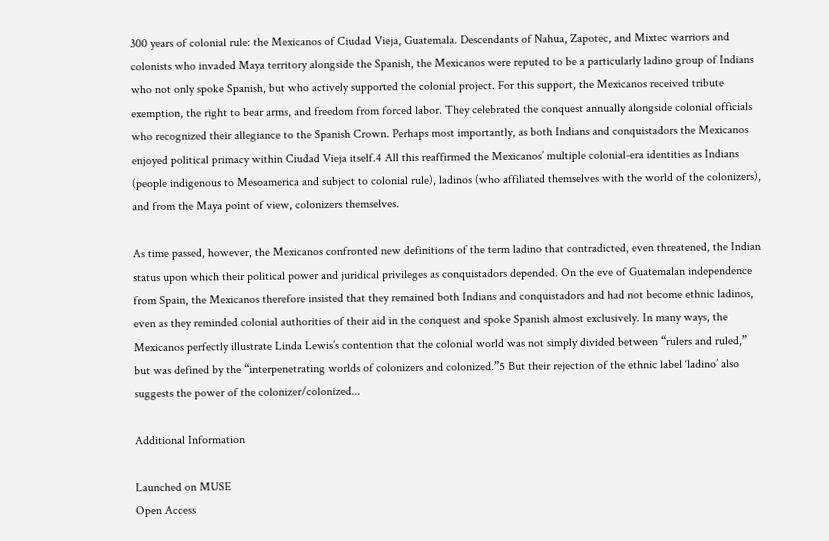300 years of colonial rule: the Mexicanos of Ciudad Vieja, Guatemala. Descendants of Nahua, Zapotec, and Mixtec warriors and colonists who invaded Maya territory alongside the Spanish, the Mexicanos were reputed to be a particularly ladino group of Indians who not only spoke Spanish, but who actively supported the colonial project. For this support, the Mexicanos received tribute exemption, the right to bear arms, and freedom from forced labor. They celebrated the conquest annually alongside colonial officials who recognized their allegiance to the Spanish Crown. Perhaps most importantly, as both Indians and conquistadors the Mexicanos enjoyed political primacy within Ciudad Vieja itself.4 All this reaffirmed the Mexicanos’ multiple colonial-era identities as Indians (people indigenous to Mesoamerica and subject to colonial rule), ladinos (who affiliated themselves with the world of the colonizers), and from the Maya point of view, colonizers themselves.

As time passed, however, the Mexicanos confronted new definitions of the term ladino that contradicted, even threatened, the Indian status upon which their political power and juridical privileges as conquistadors depended. On the eve of Guatemalan independence from Spain, the Mexicanos therefore insisted that they remained both Indians and conquistadors and had not become ethnic ladinos, even as they reminded colonial authorities of their aid in the conquest and spoke Spanish almost exclusively. In many ways, the Mexicanos perfectly illustrate Linda Lewis’s contention that the colonial world was not simply divided between “rulers and ruled,” but was defined by the “interpenetrating worlds of colonizers and colonized.”5 But their rejection of the ethnic label ‘ladino’ also suggests the power of the colonizer/colonized...

Additional Information

Launched on MUSE
Open Access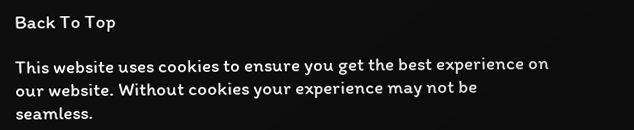Back To Top

This website uses cookies to ensure you get the best experience on our website. Without cookies your experience may not be seamless.